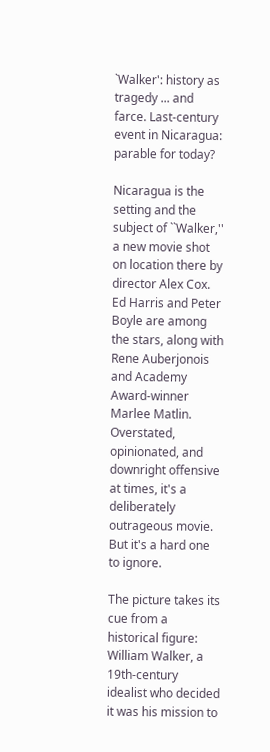`Walker': history as tragedy ... and farce. Last-century event in Nicaragua: parable for today?

Nicaragua is the setting and the subject of ``Walker,'' a new movie shot on location there by director Alex Cox. Ed Harris and Peter Boyle are among the stars, along with Rene Auberjonois and Academy Award-winner Marlee Matlin. Overstated, opinionated, and downright offensive at times, it's a deliberately outrageous movie. But it's a hard one to ignore.

The picture takes its cue from a historical figure: William Walker, a 19th-century idealist who decided it was his mission to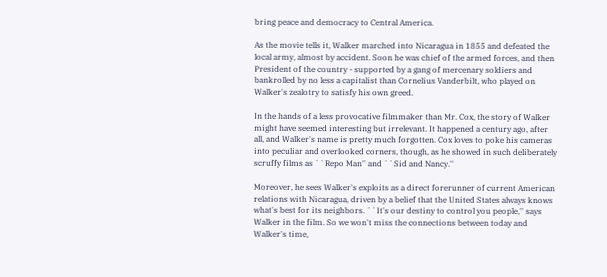bring peace and democracy to Central America.

As the movie tells it, Walker marched into Nicaragua in 1855 and defeated the local army, almost by accident. Soon he was chief of the armed forces, and then President of the country - supported by a gang of mercenary soldiers and bankrolled by no less a capitalist than Cornelius Vanderbilt, who played on Walker's zealotry to satisfy his own greed.

In the hands of a less provocative filmmaker than Mr. Cox, the story of Walker might have seemed interesting but irrelevant. It happened a century ago, after all, and Walker's name is pretty much forgotten. Cox loves to poke his cameras into peculiar and overlooked corners, though, as he showed in such deliberately scruffy films as ``Repo Man'' and ``Sid and Nancy.''

Moreover, he sees Walker's exploits as a direct forerunner of current American relations with Nicaragua, driven by a belief that the United States always knows what's best for its neighbors. ``It's our destiny to control you people,'' says Walker in the film. So we won't miss the connections between today and Walker's time,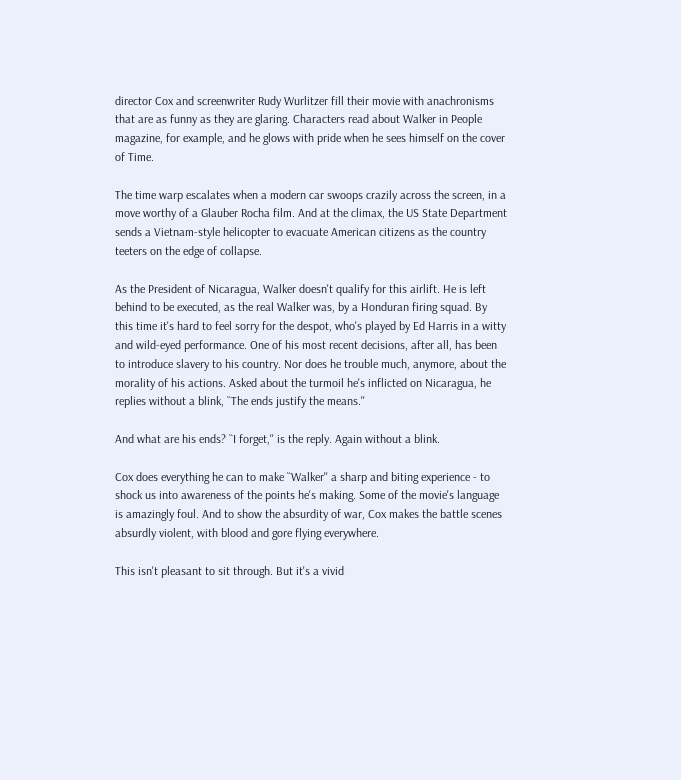director Cox and screenwriter Rudy Wurlitzer fill their movie with anachronisms that are as funny as they are glaring. Characters read about Walker in People magazine, for example, and he glows with pride when he sees himself on the cover of Time.

The time warp escalates when a modern car swoops crazily across the screen, in a move worthy of a Glauber Rocha film. And at the climax, the US State Department sends a Vietnam-style helicopter to evacuate American citizens as the country teeters on the edge of collapse.

As the President of Nicaragua, Walker doesn't qualify for this airlift. He is left behind to be executed, as the real Walker was, by a Honduran firing squad. By this time it's hard to feel sorry for the despot, who's played by Ed Harris in a witty and wild-eyed performance. One of his most recent decisions, after all, has been to introduce slavery to his country. Nor does he trouble much, anymore, about the morality of his actions. Asked about the turmoil he's inflicted on Nicaragua, he replies without a blink, ``The ends justify the means.''

And what are his ends? ``I forget,'' is the reply. Again without a blink.

Cox does everything he can to make ``Walker'' a sharp and biting experience - to shock us into awareness of the points he's making. Some of the movie's language is amazingly foul. And to show the absurdity of war, Cox makes the battle scenes absurdly violent, with blood and gore flying everywhere.

This isn't pleasant to sit through. But it's a vivid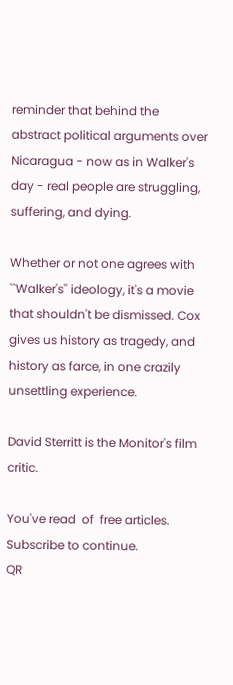reminder that behind the abstract political arguments over Nicaragua - now as in Walker's day - real people are struggling, suffering, and dying.

Whether or not one agrees with ``Walker's'' ideology, it's a movie that shouldn't be dismissed. Cox gives us history as tragedy, and history as farce, in one crazily unsettling experience.

David Sterritt is the Monitor's film critic.

You've read  of  free articles. Subscribe to continue.
QR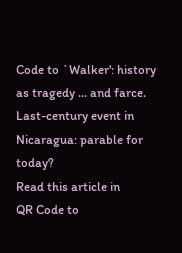Code to `Walker': history as tragedy ... and farce. Last-century event in Nicaragua: parable for today?
Read this article in
QR Code to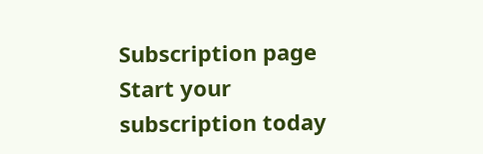Subscription page
Start your subscription today